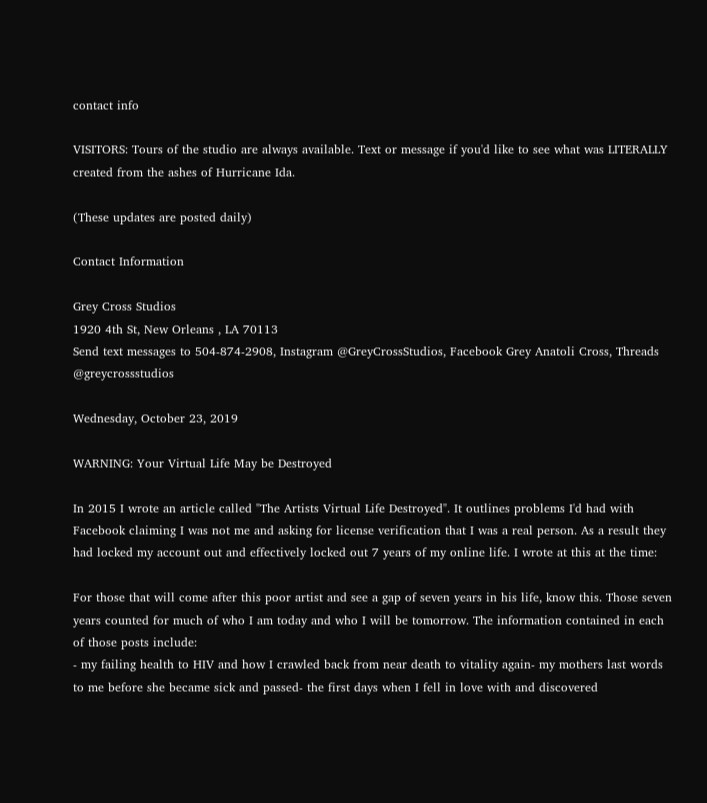contact info

VISITORS: Tours of the studio are always available. Text or message if you'd like to see what was LITERALLY created from the ashes of Hurricane Ida.

(These updates are posted daily)

Contact Information

Grey Cross Studios
1920 4th St, New Orleans , LA 70113
Send text messages to 504-874-2908, Instagram @GreyCrossStudios, Facebook Grey Anatoli Cross, Threads @greycrossstudios

Wednesday, October 23, 2019

WARNING: Your Virtual Life May be Destroyed

In 2015 I wrote an article called "The Artists Virtual Life Destroyed". It outlines problems I'd had with Facebook claiming I was not me and asking for license verification that I was a real person. As a result they had locked my account out and effectively locked out 7 years of my online life. I wrote at this at the time:

For those that will come after this poor artist and see a gap of seven years in his life, know this. Those seven years counted for much of who I am today and who I will be tomorrow. The information contained in each of those posts include:
- my failing health to HIV and how I crawled back from near death to vitality again- my mothers last words to me before she became sick and passed- the first days when I fell in love with and discovered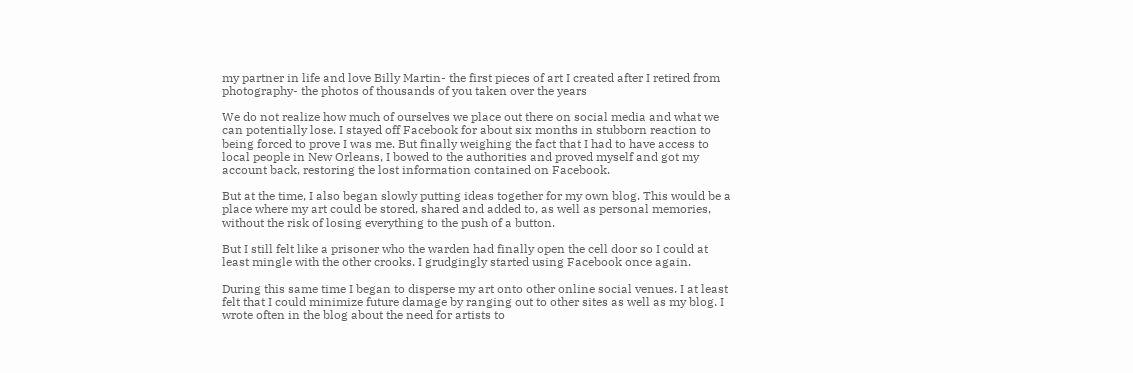my partner in life and love Billy Martin- the first pieces of art I created after I retired from photography- the photos of thousands of you taken over the years

We do not realize how much of ourselves we place out there on social media and what we can potentially lose. I stayed off Facebook for about six months in stubborn reaction to being forced to prove I was me. But finally weighing the fact that I had to have access to local people in New Orleans, I bowed to the authorities and proved myself and got my account back, restoring the lost information contained on Facebook.

But at the time, I also began slowly putting ideas together for my own blog. This would be a place where my art could be stored, shared and added to, as well as personal memories, without the risk of losing everything to the push of a button.

But I still felt like a prisoner who the warden had finally open the cell door so I could at least mingle with the other crooks. I grudgingly started using Facebook once again.

During this same time I began to disperse my art onto other online social venues. I at least felt that I could minimize future damage by ranging out to other sites as well as my blog. I wrote often in the blog about the need for artists to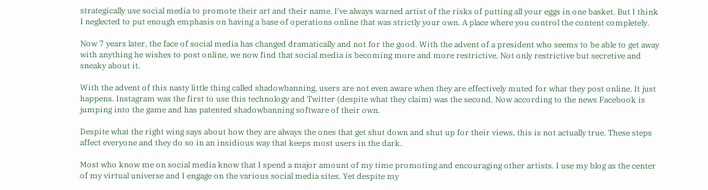strategically use social media to promote their art and their name. I've always warned artist of the risks of putting all your eggs in one basket. But I think I neglected to put enough emphasis on having a base of operations online that was strictly your own. A place where you control the content completely.

Now 7 years later, the face of social media has changed dramatically and not for the good. With the advent of a president who seems to be able to get away with anything he wishes to post online, we now find that social media is becoming more and more restrictive. Not only restrictive but secretive and sneaky about it.

With the advent of this nasty little thing called shadowbanning, users are not even aware when they are effectively muted for what they post online. It just happens. Instagram was the first to use this technology and Twitter (despite what they claim) was the second. Now according to the news Facebook is jumping into the game and has patented shadowbanning software of their own.

Despite what the right wing says about how they are always the ones that get shut down and shut up for their views, this is not actually true. These steps affect everyone and they do so in an insidious way that keeps most users in the dark.

Most who know me on social media know that I spend a major amount of my time promoting and encouraging other artists. I use my blog as the center of my virtual universe and I engage on the various social media sites. Yet despite my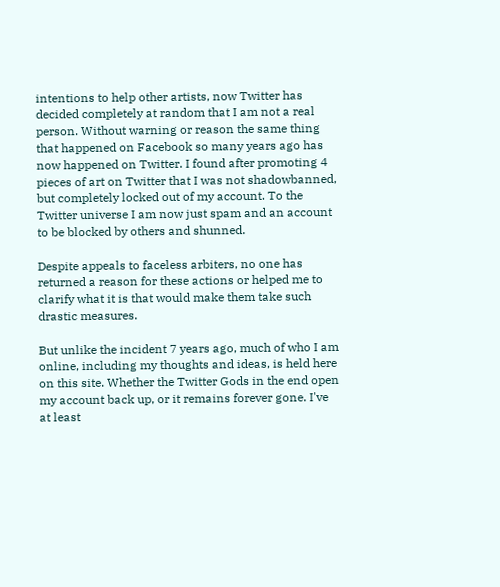intentions to help other artists, now Twitter has decided completely at random that I am not a real person. Without warning or reason the same thing that happened on Facebook so many years ago has now happened on Twitter. I found after promoting 4 pieces of art on Twitter that I was not shadowbanned, but completely locked out of my account. To the Twitter universe I am now just spam and an account to be blocked by others and shunned.

Despite appeals to faceless arbiters, no one has returned a reason for these actions or helped me to clarify what it is that would make them take such drastic measures.

But unlike the incident 7 years ago, much of who I am online, including my thoughts and ideas, is held here on this site. Whether the Twitter Gods in the end open my account back up, or it remains forever gone. I've at least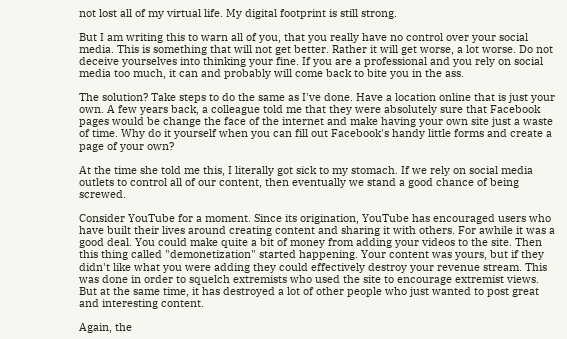not lost all of my virtual life. My digital footprint is still strong.

But I am writing this to warn all of you, that you really have no control over your social media. This is something that will not get better. Rather it will get worse, a lot worse. Do not deceive yourselves into thinking your fine. If you are a professional and you rely on social media too much, it can and probably will come back to bite you in the ass.

The solution? Take steps to do the same as I've done. Have a location online that is just your own. A few years back, a colleague told me that they were absolutely sure that Facebook pages would be change the face of the internet and make having your own site just a waste of time. Why do it yourself when you can fill out Facebook's handy little forms and create a page of your own?

At the time she told me this, I literally got sick to my stomach. If we rely on social media outlets to control all of our content, then eventually we stand a good chance of being screwed.

Consider YouTube for a moment. Since its origination, YouTube has encouraged users who have built their lives around creating content and sharing it with others. For awhile it was a good deal. You could make quite a bit of money from adding your videos to the site. Then this thing called "demonetization" started happening. Your content was yours, but if they didn't like what you were adding they could effectively destroy your revenue stream. This was done in order to squelch extremists who used the site to encourage extremist views. But at the same time, it has destroyed a lot of other people who just wanted to post great and interesting content.

Again, the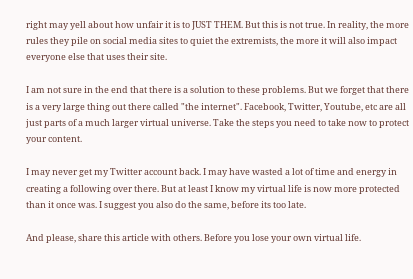right may yell about how unfair it is to JUST THEM. But this is not true. In reality, the more rules they pile on social media sites to quiet the extremists, the more it will also impact  everyone else that uses their site.

I am not sure in the end that there is a solution to these problems. But we forget that there is a very large thing out there called "the internet". Facebook, Twitter, Youtube, etc are all just parts of a much larger virtual universe. Take the steps you need to take now to protect your content.

I may never get my Twitter account back. I may have wasted a lot of time and energy in creating a following over there. But at least I know my virtual life is now more protected than it once was. I suggest you also do the same, before its too late.

And please, share this article with others. Before you lose your own virtual life.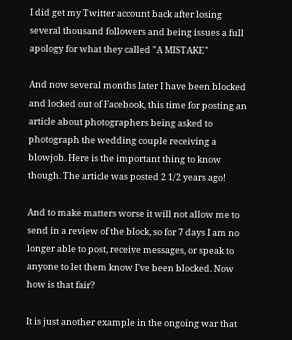I did get my Twitter account back after losing several thousand followers and being issues a full apology for what they called "A MISTAKE"

And now several months later I have been blocked and locked out of Facebook, this time for posting an article about photographers being asked to photograph the wedding couple receiving a blowjob. Here is the important thing to know though. The article was posted 2 1/2 years ago!

And to make matters worse it will not allow me to send in a review of the block, so for 7 days I am no longer able to post, receive messages, or speak to anyone to let them know I've been blocked. Now how is that fair?

It is just another example in the ongoing war that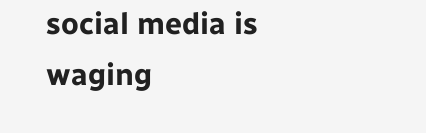social media is waging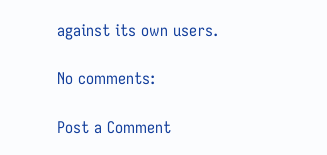against its own users.

No comments:

Post a Comment